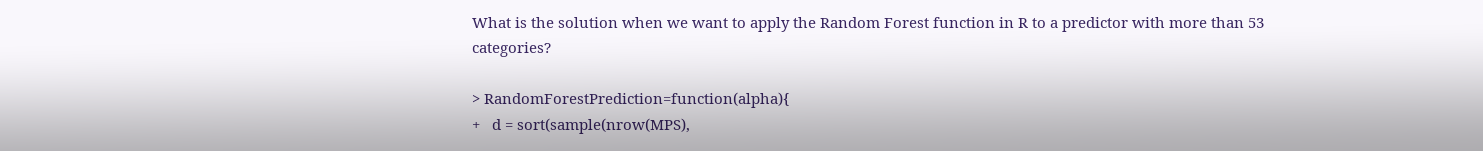What is the solution when we want to apply the Random Forest function in R to a predictor with more than 53 categories?

> RandomForestPrediction=function(alpha){
+   d = sort(sample(nrow(MPS),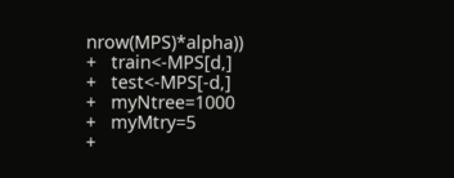nrow(MPS)*alpha))
+   train<-MPS[d,]
+   test<-MPS[-d,]
+   myNtree=1000
+   myMtry=5
+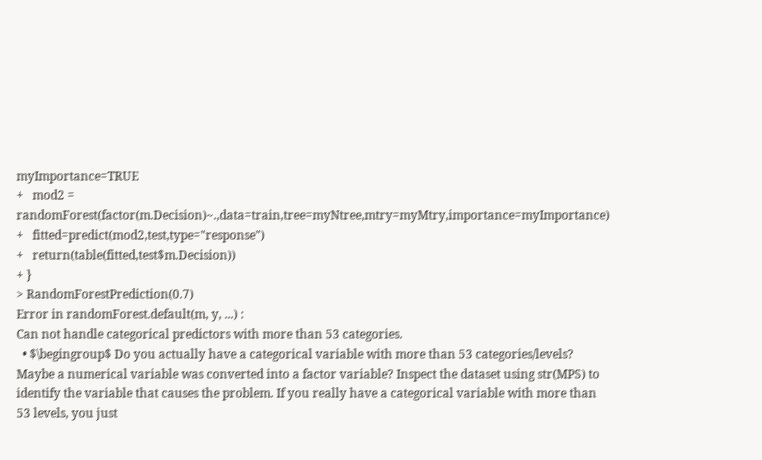myImportance=TRUE
+   mod2 = randomForest(factor(m.Decision)~.,data=train,tree=myNtree,mtry=myMtry,importance=myImportance)
+   fitted=predict(mod2,test,type="response")
+   return(table(fitted,test$m.Decision))
+ }
> RandomForestPrediction(0.7)
Error in randomForest.default(m, y, ...) :
Can not handle categorical predictors with more than 53 categories.
  • $\begingroup$ Do you actually have a categorical variable with more than 53 categories/levels? Maybe a numerical variable was converted into a factor variable? Inspect the dataset using str(MPS) to identify the variable that causes the problem. If you really have a categorical variable with more than 53 levels, you just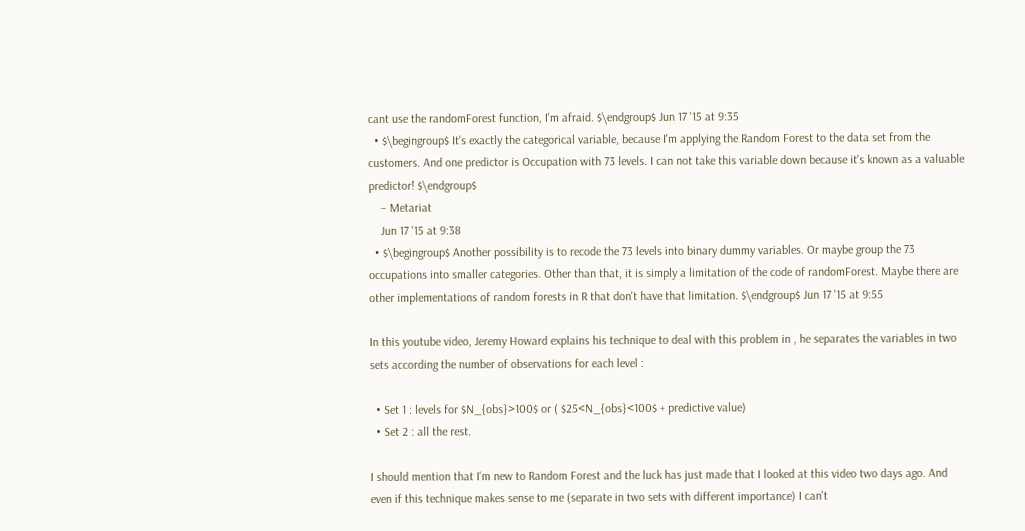cant use the randomForest function, I'm afraid. $\endgroup$ Jun 17 '15 at 9:35
  • $\begingroup$ It's exactly the categorical variable, because I'm applying the Random Forest to the data set from the customers. And one predictor is Occupation with 73 levels. I can not take this variable down because it's known as a valuable predictor! $\endgroup$
    – Metariat
    Jun 17 '15 at 9:38
  • $\begingroup$ Another possibility is to recode the 73 levels into binary dummy variables. Or maybe group the 73 occupations into smaller categories. Other than that, it is simply a limitation of the code of randomForest. Maybe there are other implementations of random forests in R that don't have that limitation. $\endgroup$ Jun 17 '15 at 9:55

In this youtube video, Jeremy Howard explains his technique to deal with this problem in , he separates the variables in two sets according the number of observations for each level :

  • Set 1 : levels for $N_{obs}>100$ or ( $25<N_{obs}<100$ + predictive value)
  • Set 2 : all the rest.

I should mention that I'm new to Random Forest and the luck has just made that I looked at this video two days ago. And even if this technique makes sense to me (separate in two sets with different importance) I can't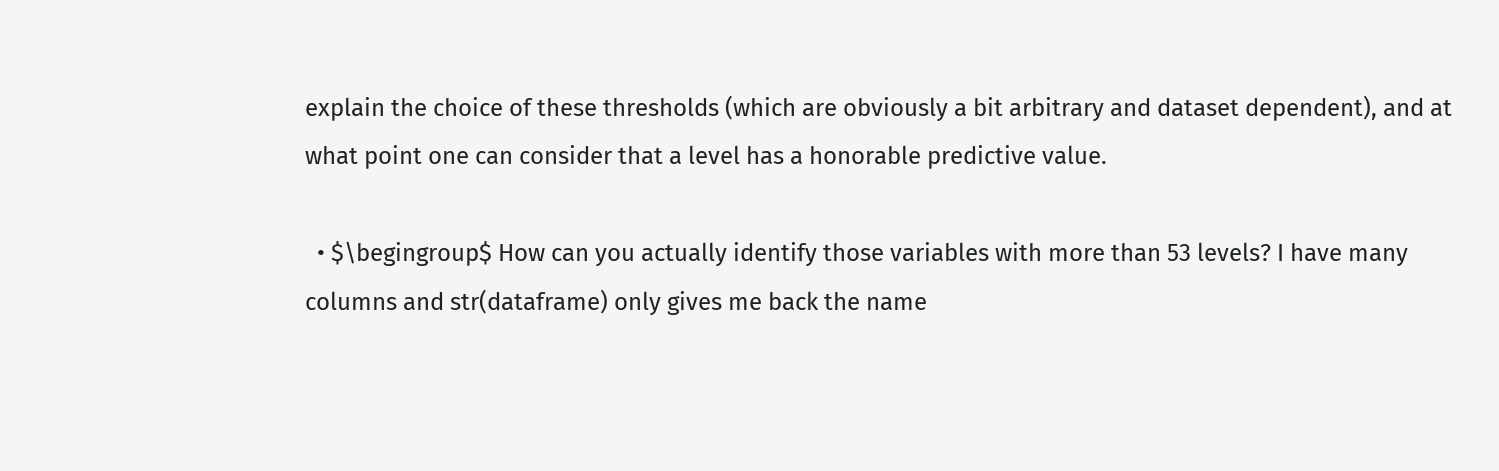explain the choice of these thresholds (which are obviously a bit arbitrary and dataset dependent), and at what point one can consider that a level has a honorable predictive value.

  • $\begingroup$ How can you actually identify those variables with more than 53 levels? I have many columns and str(dataframe) only gives me back the name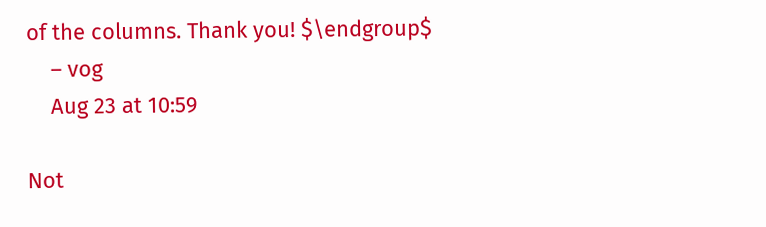of the columns. Thank you! $\endgroup$
    – vog
    Aug 23 at 10:59

Not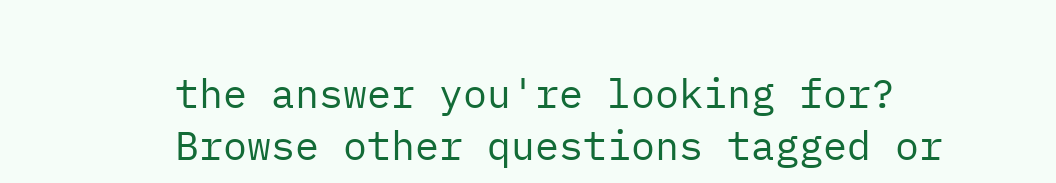the answer you're looking for? Browse other questions tagged or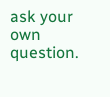ask your own question.